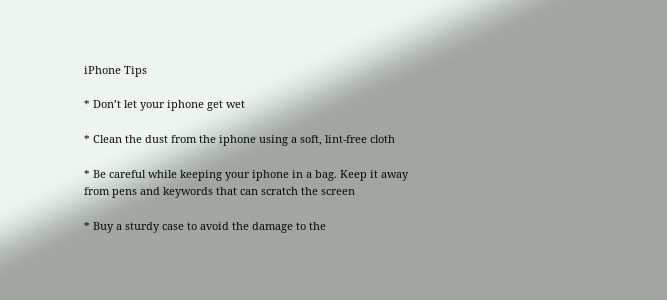iPhone Tips

* Don’t let your iphone get wet

* Clean the dust from the iphone using a soft, lint-free cloth

* Be careful while keeping your iphone in a bag. Keep it away from pens and keywords that can scratch the screen

* Buy a sturdy case to avoid the damage to the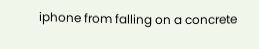iphone from falling on a concrete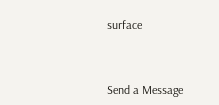surface



Send a Message